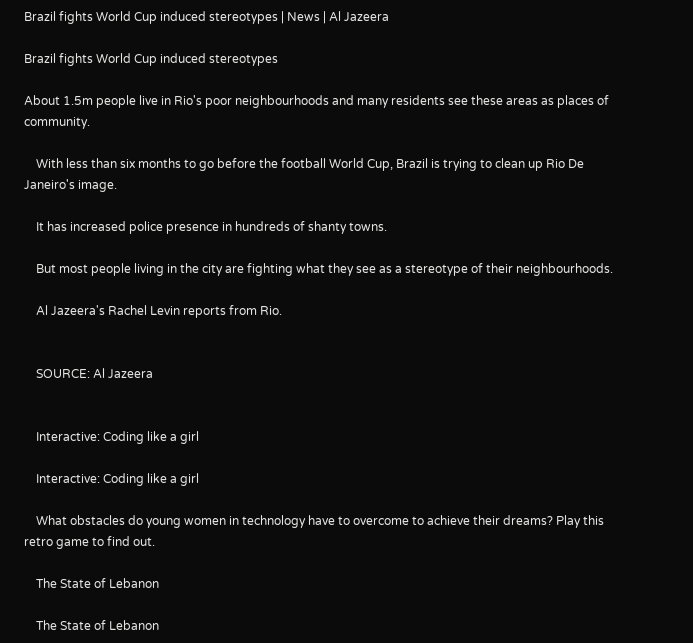Brazil fights World Cup induced stereotypes | News | Al Jazeera

Brazil fights World Cup induced stereotypes

About 1.5m people live in Rio's poor neighbourhoods and many residents see these areas as places of community.

    With less than six months to go before the football World Cup, Brazil is trying to clean up Rio De Janeiro's image.

    It has increased police presence in hundreds of shanty towns.

    But most people living in the city are fighting what they see as a stereotype of their neighbourhoods.

    Al Jazeera's Rachel Levin reports from Rio.


    SOURCE: Al Jazeera


    Interactive: Coding like a girl

    Interactive: Coding like a girl

    What obstacles do young women in technology have to overcome to achieve their dreams? Play this retro game to find out.

    The State of Lebanon

    The State of Lebanon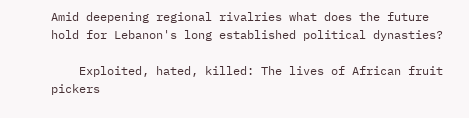Amid deepening regional rivalries what does the future hold for Lebanon's long established political dynasties?

    Exploited, hated, killed: The lives of African fruit pickers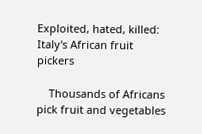Exploited, hated, killed: Italy's African fruit pickers

    Thousands of Africans pick fruit and vegetables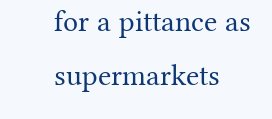for a pittance as supermarkets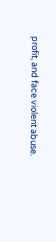profit, and face violent abuse.